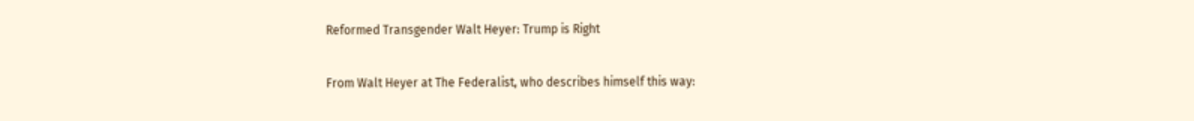Reformed Transgender Walt Heyer: Trump is Right

From Walt Heyer at The Federalist, who describes himself this way: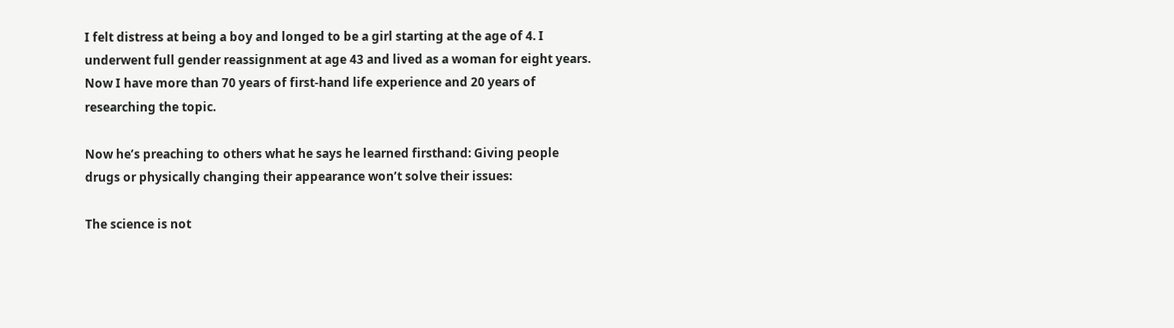I felt distress at being a boy and longed to be a girl starting at the age of 4. I underwent full gender reassignment at age 43 and lived as a woman for eight years. Now I have more than 70 years of first-hand life experience and 20 years of researching the topic.

Now he’s preaching to others what he says he learned firsthand: Giving people drugs or physically changing their appearance won’t solve their issues:

The science is not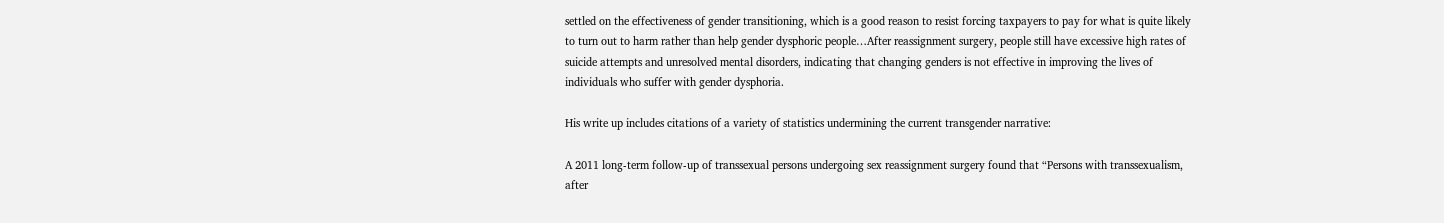settled on the effectiveness of gender transitioning, which is a good reason to resist forcing taxpayers to pay for what is quite likely to turn out to harm rather than help gender dysphoric people…After reassignment surgery, people still have excessive high rates of suicide attempts and unresolved mental disorders, indicating that changing genders is not effective in improving the lives of individuals who suffer with gender dysphoria.

His write up includes citations of a variety of statistics undermining the current transgender narrative:

A 2011 long-term follow-up of transsexual persons undergoing sex reassignment surgery found that “Persons with transsexualism, after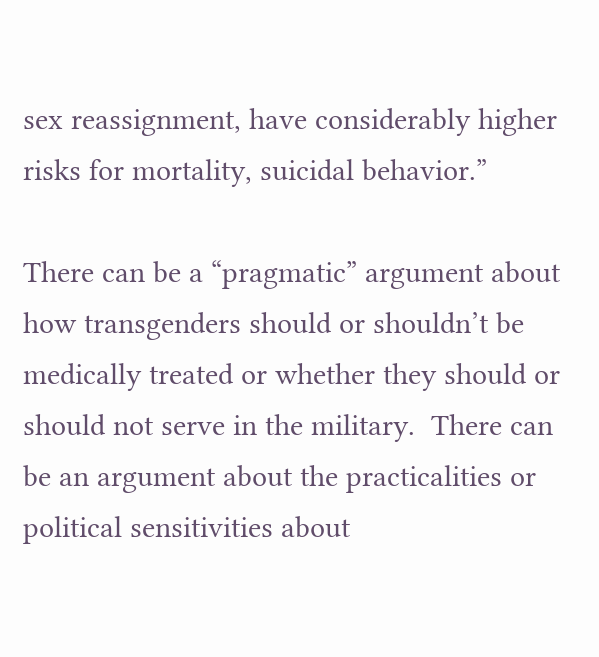sex reassignment, have considerably higher risks for mortality, suicidal behavior.”

There can be a “pragmatic” argument about how transgenders should or shouldn’t be medically treated or whether they should or should not serve in the military.  There can be an argument about the practicalities or political sensitivities about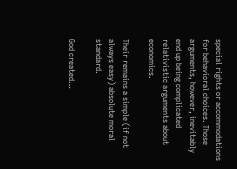special rights or accommodations for behavioral choices. Those arguments, however, inevitably end up being complicated relativistic arguments about economics.

Their remains a simple (if not always easy) absolute moral standard.

God created…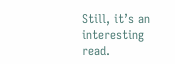Still, it’s an interesting read.